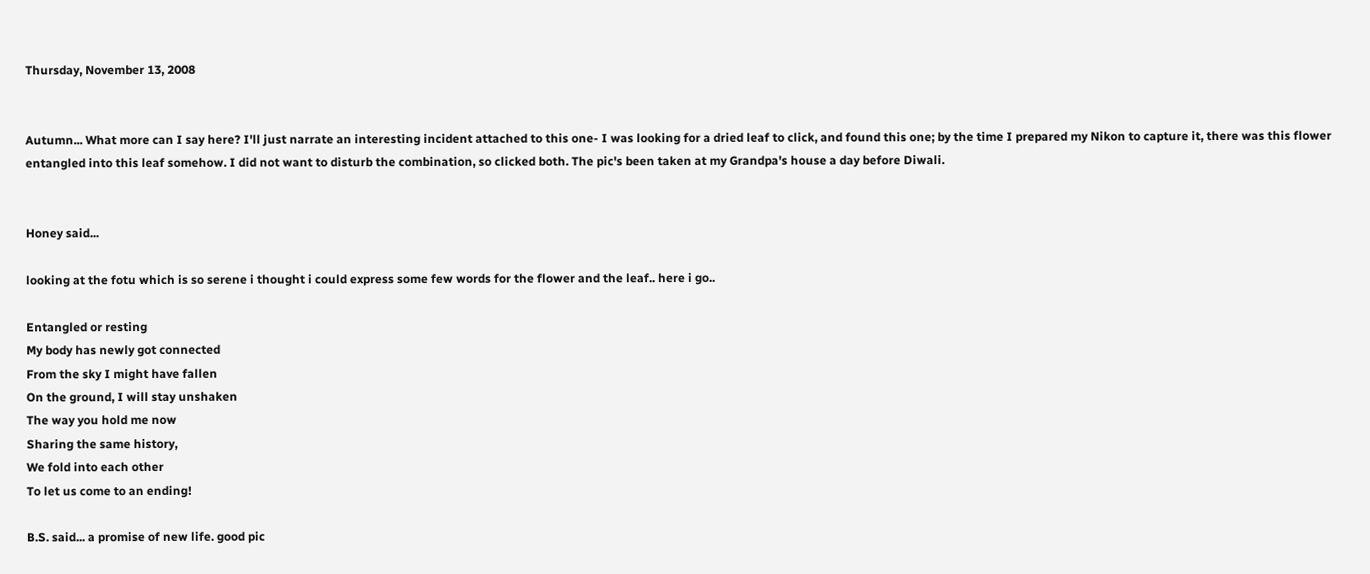Thursday, November 13, 2008


Autumn... What more can I say here? I'll just narrate an interesting incident attached to this one- I was looking for a dried leaf to click, and found this one; by the time I prepared my Nikon to capture it, there was this flower entangled into this leaf somehow. I did not want to disturb the combination, so clicked both. The pic's been taken at my Grandpa's house a day before Diwali.


Honey said...

looking at the fotu which is so serene i thought i could express some few words for the flower and the leaf.. here i go..

Entangled or resting
My body has newly got connected
From the sky I might have fallen
On the ground, I will stay unshaken
The way you hold me now
Sharing the same history,
We fold into each other
To let us come to an ending!

B.S. said... a promise of new life. good pic